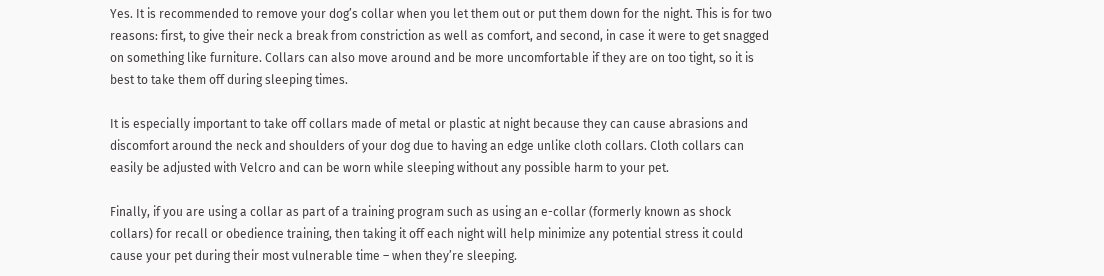Yes. It is recommended to remove your dog’s collar when you let them out or put them down for the night. This is for two reasons: first, to give their neck a break from constriction as well as comfort, and second, in case it were to get snagged on something like furniture. Collars can also move around and be more uncomfortable if they are on too tight, so it is best to take them off during sleeping times.

It is especially important to take off collars made of metal or plastic at night because they can cause abrasions and discomfort around the neck and shoulders of your dog due to having an edge unlike cloth collars. Cloth collars can easily be adjusted with Velcro and can be worn while sleeping without any possible harm to your pet.

Finally, if you are using a collar as part of a training program such as using an e-collar (formerly known as shock collars) for recall or obedience training, then taking it off each night will help minimize any potential stress it could cause your pet during their most vulnerable time – when they’re sleeping.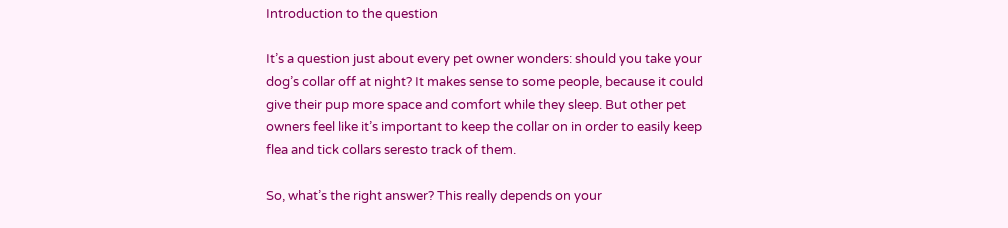Introduction to the question

It’s a question just about every pet owner wonders: should you take your dog’s collar off at night? It makes sense to some people, because it could give their pup more space and comfort while they sleep. But other pet owners feel like it’s important to keep the collar on in order to easily keep flea and tick collars seresto track of them.

So, what’s the right answer? This really depends on your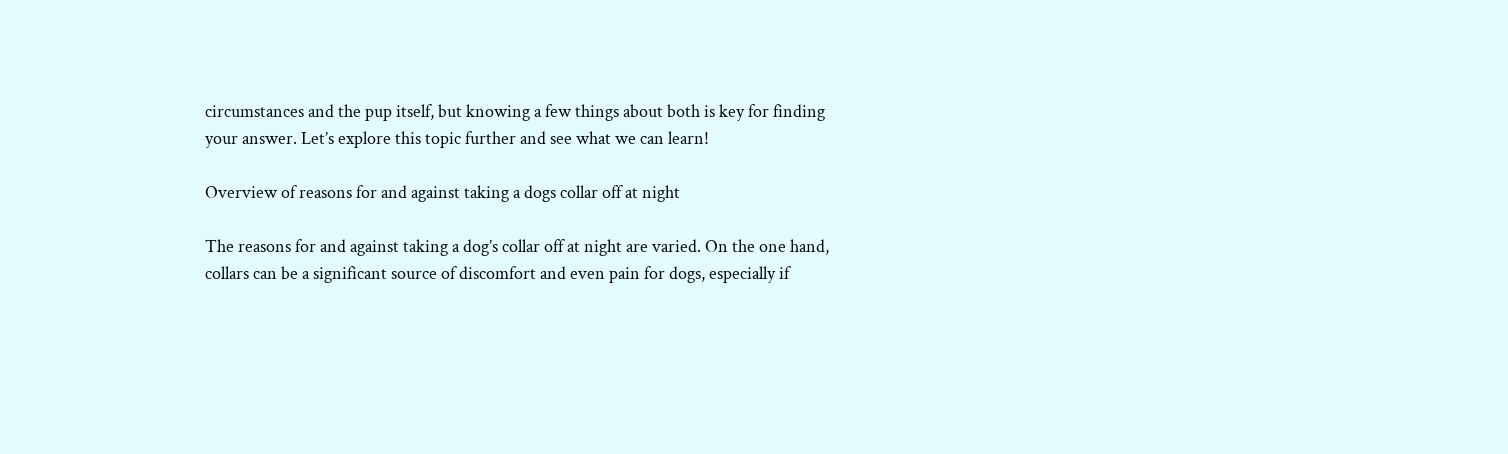circumstances and the pup itself, but knowing a few things about both is key for finding your answer. Let’s explore this topic further and see what we can learn!

Overview of reasons for and against taking a dogs collar off at night

The reasons for and against taking a dog’s collar off at night are varied. On the one hand, collars can be a significant source of discomfort and even pain for dogs, especially if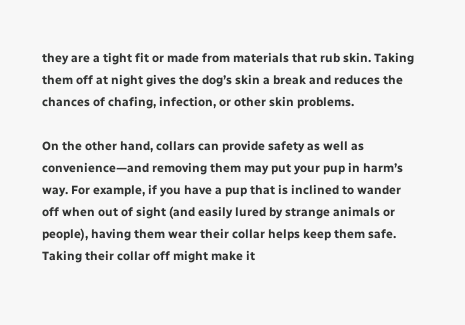they are a tight fit or made from materials that rub skin. Taking them off at night gives the dog’s skin a break and reduces the chances of chafing, infection, or other skin problems.

On the other hand, collars can provide safety as well as convenience—and removing them may put your pup in harm’s way. For example, if you have a pup that is inclined to wander off when out of sight (and easily lured by strange animals or people), having them wear their collar helps keep them safe. Taking their collar off might make it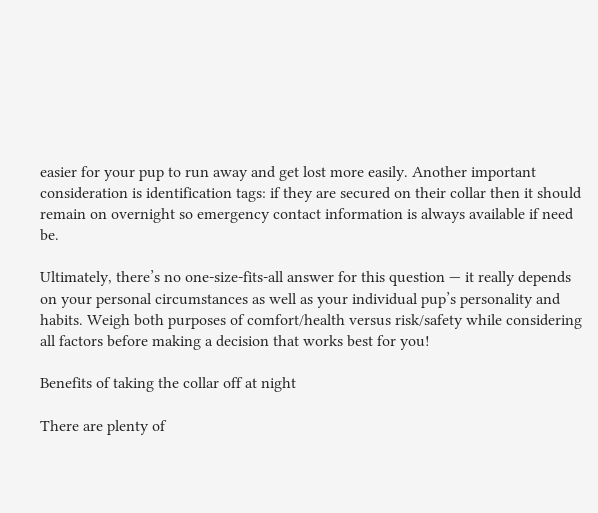easier for your pup to run away and get lost more easily. Another important consideration is identification tags: if they are secured on their collar then it should remain on overnight so emergency contact information is always available if need be.

Ultimately, there’s no one-size-fits-all answer for this question — it really depends on your personal circumstances as well as your individual pup’s personality and habits. Weigh both purposes of comfort/health versus risk/safety while considering all factors before making a decision that works best for you!

Benefits of taking the collar off at night

There are plenty of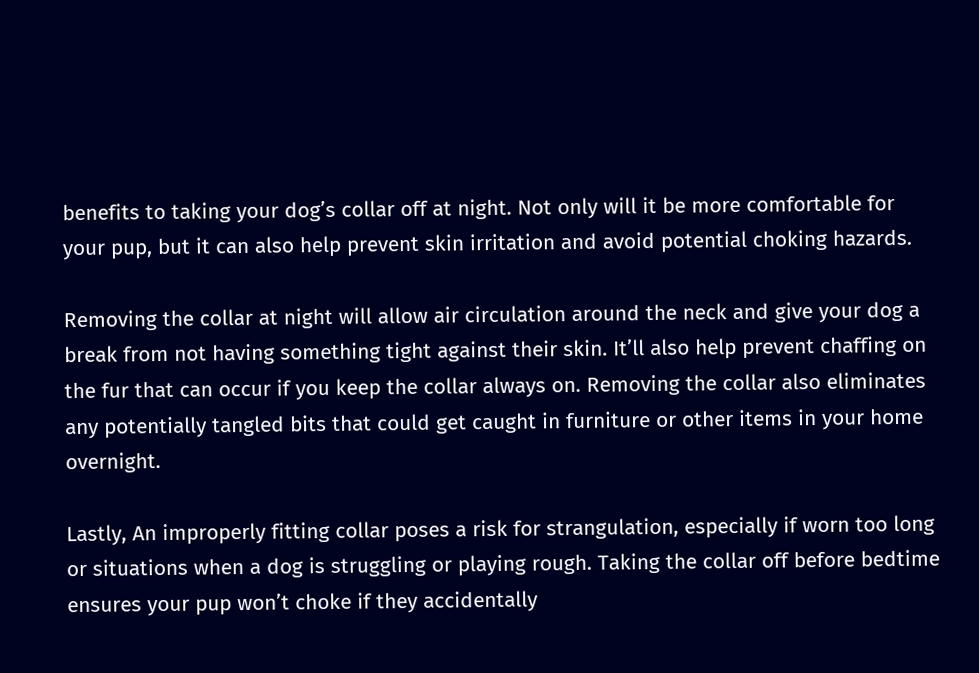benefits to taking your dog’s collar off at night. Not only will it be more comfortable for your pup, but it can also help prevent skin irritation and avoid potential choking hazards.

Removing the collar at night will allow air circulation around the neck and give your dog a break from not having something tight against their skin. It’ll also help prevent chaffing on the fur that can occur if you keep the collar always on. Removing the collar also eliminates any potentially tangled bits that could get caught in furniture or other items in your home overnight.

Lastly, An improperly fitting collar poses a risk for strangulation, especially if worn too long or situations when a dog is struggling or playing rough. Taking the collar off before bedtime ensures your pup won’t choke if they accidentally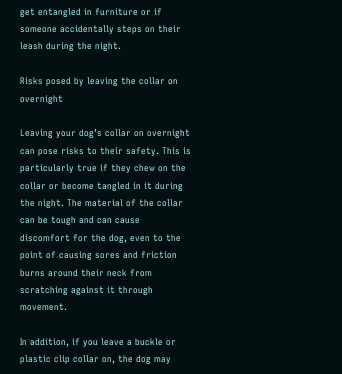get entangled in furniture or if someone accidentally steps on their leash during the night.

Risks posed by leaving the collar on overnight

Leaving your dog’s collar on overnight can pose risks to their safety. This is particularly true if they chew on the collar or become tangled in it during the night. The material of the collar can be tough and can cause discomfort for the dog, even to the point of causing sores and friction burns around their neck from scratching against it through movement.

In addition, if you leave a buckle or plastic clip collar on, the dog may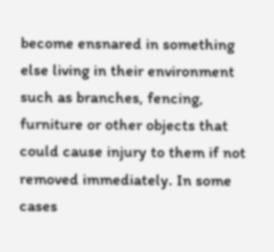become ensnared in something else living in their environment such as branches, fencing, furniture or other objects that could cause injury to them if not removed immediately. In some cases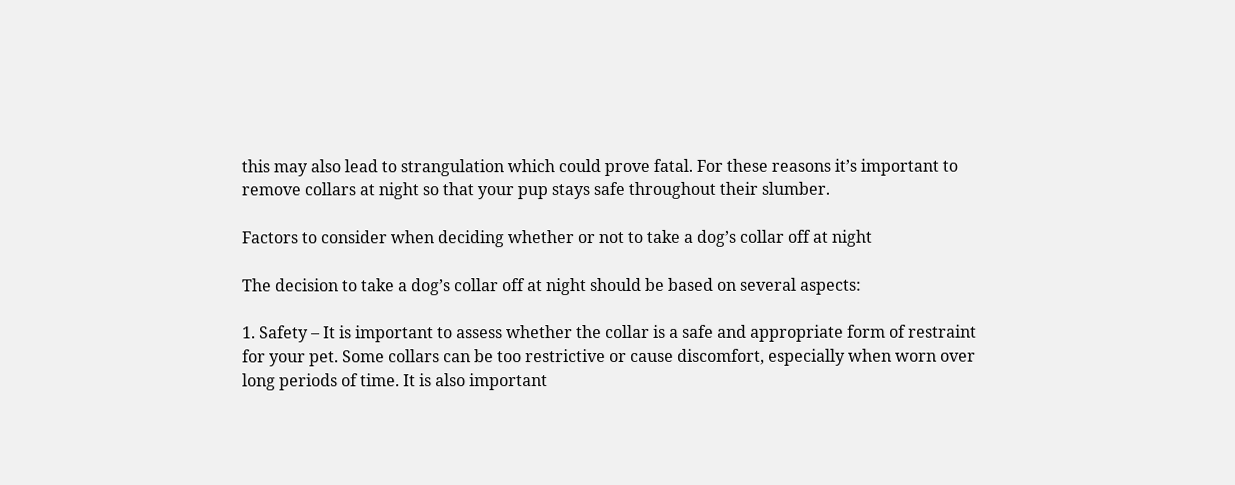this may also lead to strangulation which could prove fatal. For these reasons it’s important to remove collars at night so that your pup stays safe throughout their slumber.

Factors to consider when deciding whether or not to take a dog’s collar off at night

The decision to take a dog’s collar off at night should be based on several aspects:

1. Safety – It is important to assess whether the collar is a safe and appropriate form of restraint for your pet. Some collars can be too restrictive or cause discomfort, especially when worn over long periods of time. It is also important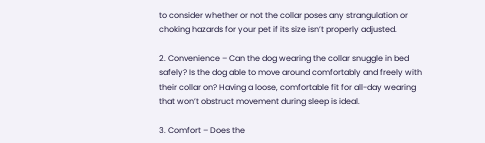to consider whether or not the collar poses any strangulation or choking hazards for your pet if its size isn’t properly adjusted.

2. Convenience – Can the dog wearing the collar snuggle in bed safely? Is the dog able to move around comfortably and freely with their collar on? Having a loose, comfortable fit for all-day wearing that won’t obstruct movement during sleep is ideal.

3. Comfort – Does the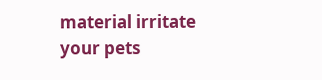material irritate your pets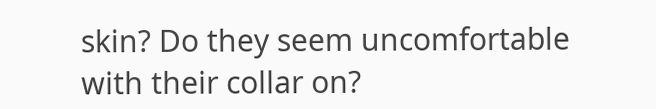skin? Do they seem uncomfortable with their collar on?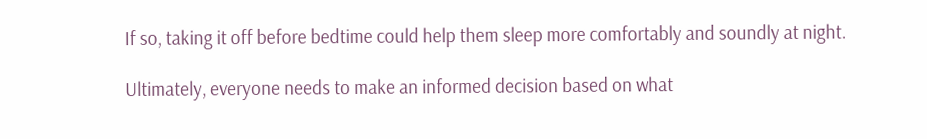If so, taking it off before bedtime could help them sleep more comfortably and soundly at night.

Ultimately, everyone needs to make an informed decision based on what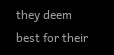they deem best for their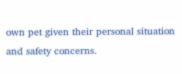own pet given their personal situation and safety concerns.